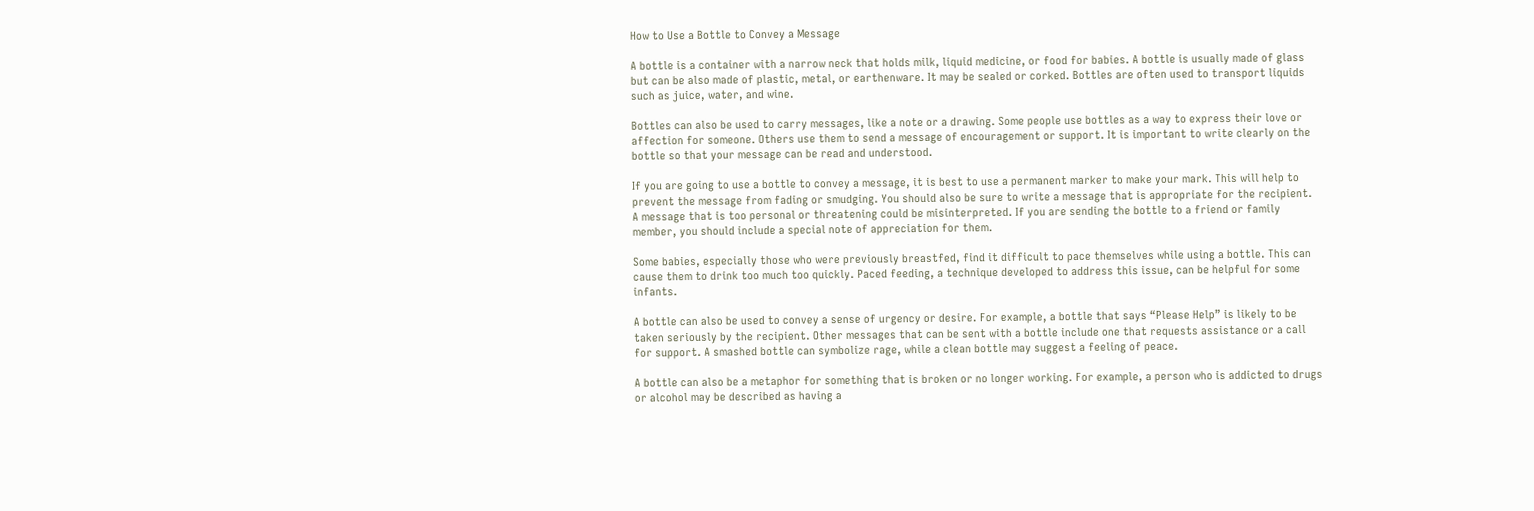How to Use a Bottle to Convey a Message

A bottle is a container with a narrow neck that holds milk, liquid medicine, or food for babies. A bottle is usually made of glass but can be also made of plastic, metal, or earthenware. It may be sealed or corked. Bottles are often used to transport liquids such as juice, water, and wine.

Bottles can also be used to carry messages, like a note or a drawing. Some people use bottles as a way to express their love or affection for someone. Others use them to send a message of encouragement or support. It is important to write clearly on the bottle so that your message can be read and understood.

If you are going to use a bottle to convey a message, it is best to use a permanent marker to make your mark. This will help to prevent the message from fading or smudging. You should also be sure to write a message that is appropriate for the recipient. A message that is too personal or threatening could be misinterpreted. If you are sending the bottle to a friend or family member, you should include a special note of appreciation for them.

Some babies, especially those who were previously breastfed, find it difficult to pace themselves while using a bottle. This can cause them to drink too much too quickly. Paced feeding, a technique developed to address this issue, can be helpful for some infants.

A bottle can also be used to convey a sense of urgency or desire. For example, a bottle that says “Please Help” is likely to be taken seriously by the recipient. Other messages that can be sent with a bottle include one that requests assistance or a call for support. A smashed bottle can symbolize rage, while a clean bottle may suggest a feeling of peace.

A bottle can also be a metaphor for something that is broken or no longer working. For example, a person who is addicted to drugs or alcohol may be described as having a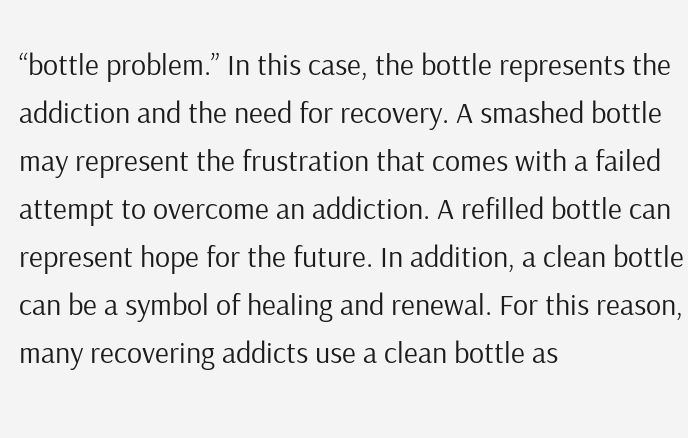“bottle problem.” In this case, the bottle represents the addiction and the need for recovery. A smashed bottle may represent the frustration that comes with a failed attempt to overcome an addiction. A refilled bottle can represent hope for the future. In addition, a clean bottle can be a symbol of healing and renewal. For this reason, many recovering addicts use a clean bottle as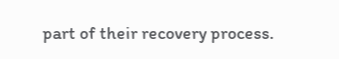part of their recovery process.